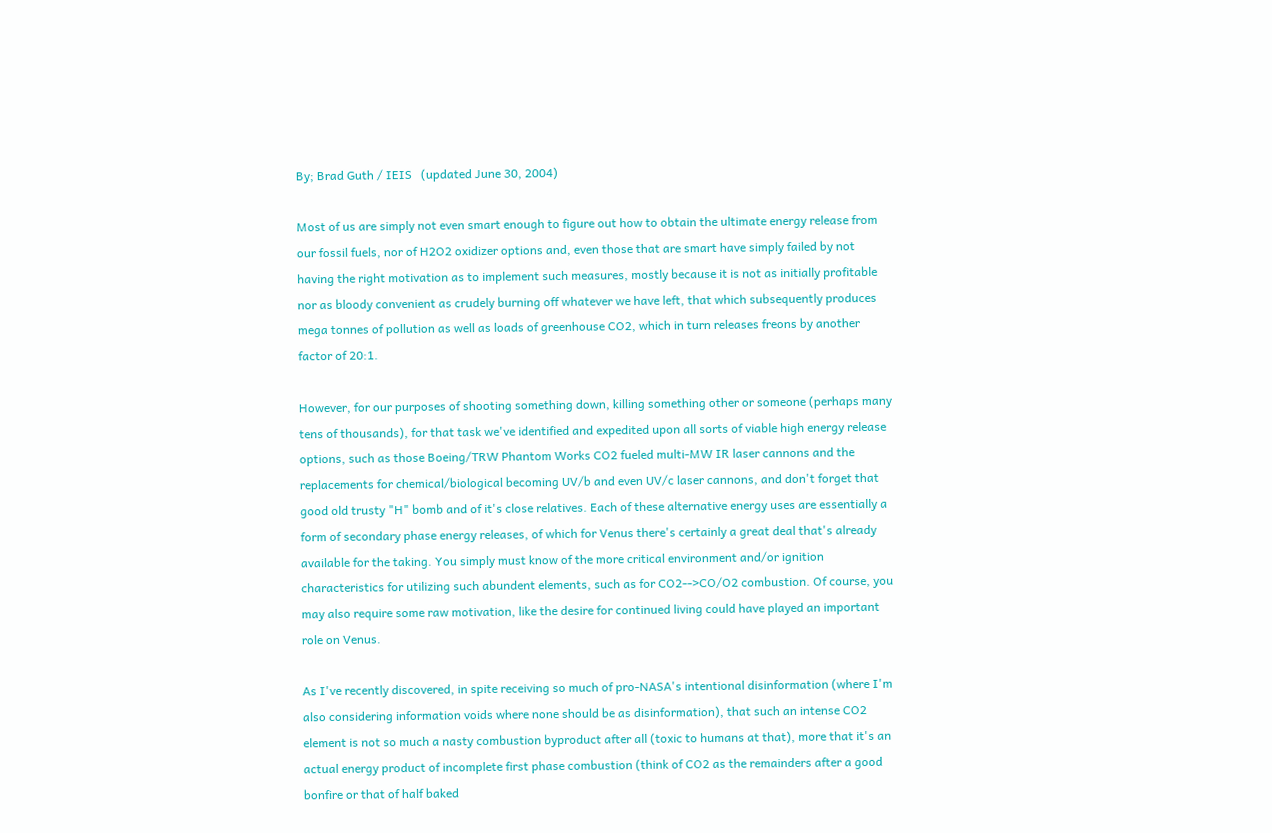By; Brad Guth / IEIS   (updated June 30, 2004)

Most of us are simply not even smart enough to figure out how to obtain the ultimate energy release from our fossil fuels, nor of H2O2 oxidizer options and, even those that are smart have simply failed by not having the right motivation as to implement such measures, mostly because it is not as initially profitable nor as bloody convenient as crudely burning off whatever we have left, that which subsequently produces mega tonnes of pollution as well as loads of greenhouse CO2, which in turn releases freons by another factor of 20:1.

However, for our purposes of shooting something down, killing something other or someone (perhaps many tens of thousands), for that task we've identified and expedited upon all sorts of viable high energy release options, such as those Boeing/TRW Phantom Works CO2 fueled multi-MW IR laser cannons and the replacements for chemical/biological becoming UV/b and even UV/c laser cannons, and don't forget that good old trusty "H" bomb and of it's close relatives. Each of these alternative energy uses are essentially a form of secondary phase energy releases, of which for Venus there's certainly a great deal that's already available for the taking. You simply must know of the more critical environment and/or ignition characteristics for utilizing such abundent elements, such as for CO2-->CO/O2 combustion. Of course, you may also require some raw motivation, like the desire for continued living could have played an important role on Venus.

As I've recently discovered, in spite receiving so much of pro-NASA's intentional disinformation (where I'm also considering information voids where none should be as disinformation), that such an intense CO2 element is not so much a nasty combustion byproduct after all (toxic to humans at that), more that it's an actual energy product of incomplete first phase combustion (think of CO2 as the remainders after a good bonfire or that of half baked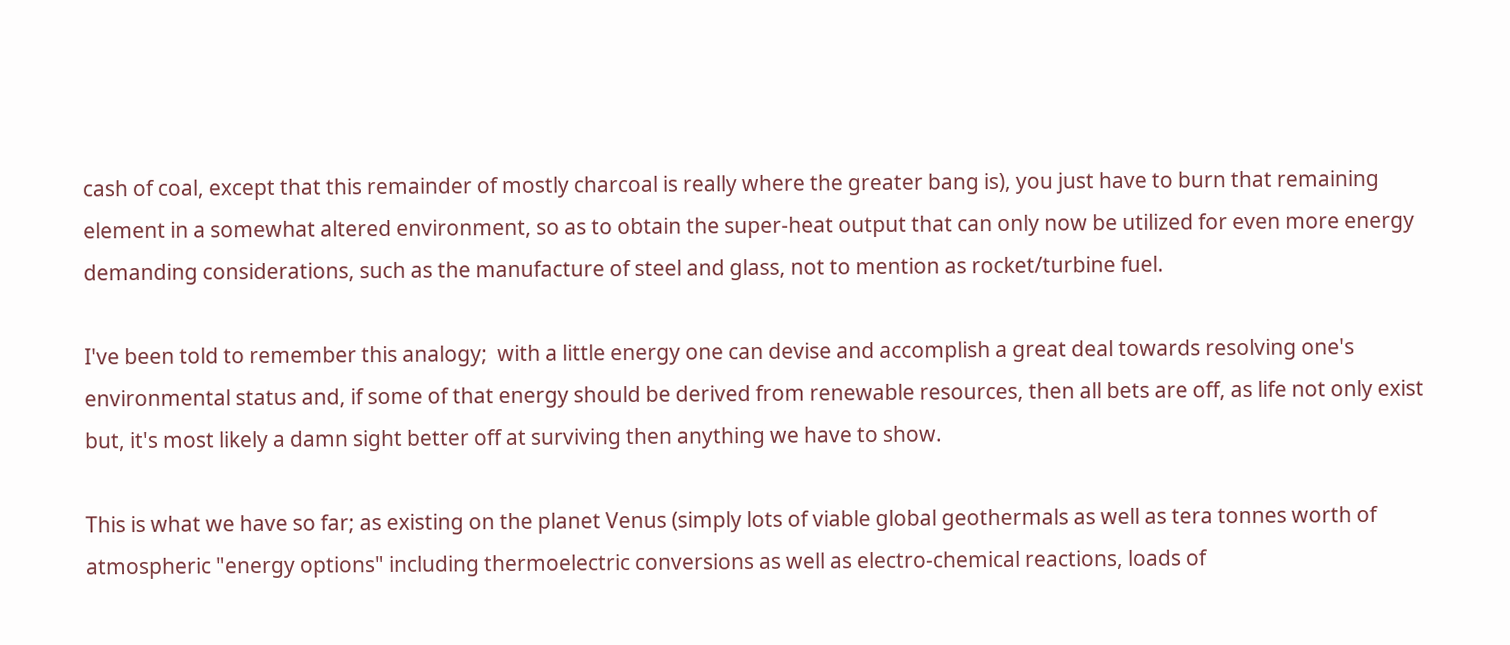cash of coal, except that this remainder of mostly charcoal is really where the greater bang is), you just have to burn that remaining element in a somewhat altered environment, so as to obtain the super-heat output that can only now be utilized for even more energy demanding considerations, such as the manufacture of steel and glass, not to mention as rocket/turbine fuel.

I've been told to remember this analogy;  with a little energy one can devise and accomplish a great deal towards resolving one's environmental status and, if some of that energy should be derived from renewable resources, then all bets are off, as life not only exist but, it's most likely a damn sight better off at surviving then anything we have to show.

This is what we have so far; as existing on the planet Venus (simply lots of viable global geothermals as well as tera tonnes worth of atmospheric "energy options" including thermoelectric conversions as well as electro-chemical reactions, loads of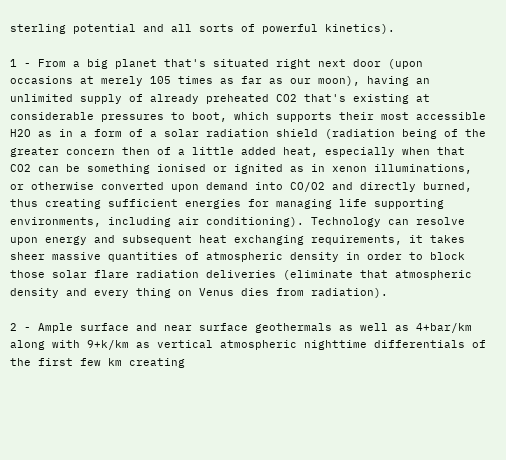sterling potential and all sorts of powerful kinetics).

1 - From a big planet that's situated right next door (upon occasions at merely 105 times as far as our moon), having an unlimited supply of already preheated CO2 that's existing at considerable pressures to boot, which supports their most accessible H2O as in a form of a solar radiation shield (radiation being of the greater concern then of a little added heat, especially when that CO2 can be something ionised or ignited as in xenon illuminations, or otherwise converted upon demand into CO/O2 and directly burned, thus creating sufficient energies for managing life supporting environments, including air conditioning). Technology can resolve upon energy and subsequent heat exchanging requirements, it takes sheer massive quantities of atmospheric density in order to block those solar flare radiation deliveries (eliminate that atmospheric density and every thing on Venus dies from radiation).

2 - Ample surface and near surface geothermals as well as 4+bar/km along with 9+k/km as vertical atmospheric nighttime differentials of the first few km creating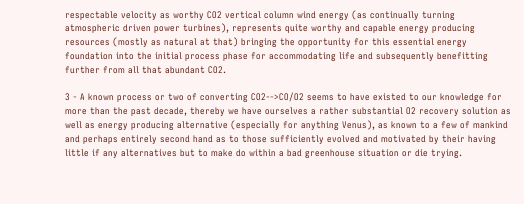respectable velocity as worthy CO2 vertical column wind energy (as continually turning atmospheric driven power turbines), represents quite worthy and capable energy producing resources (mostly as natural at that) bringing the opportunity for this essential energy foundation into the initial process phase for accommodating life and subsequently benefitting further from all that abundant CO2.

3 - A known process or two of converting CO2-->CO/O2 seems to have existed to our knowledge for more than the past decade, thereby we have ourselves a rather substantial O2 recovery solution as well as energy producing alternative (especially for anything Venus), as known to a few of mankind and perhaps entirely second hand as to those sufficiently evolved and motivated by their having little if any alternatives but to make do within a bad greenhouse situation or die trying.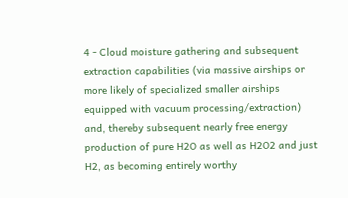4 - Cloud moisture gathering and subsequent extraction capabilities (via massive airships or more likely of specialized smaller airships equipped with vacuum processing/extraction) and, thereby subsequent nearly free energy production of pure H2O as well as H2O2 and just H2, as becoming entirely worthy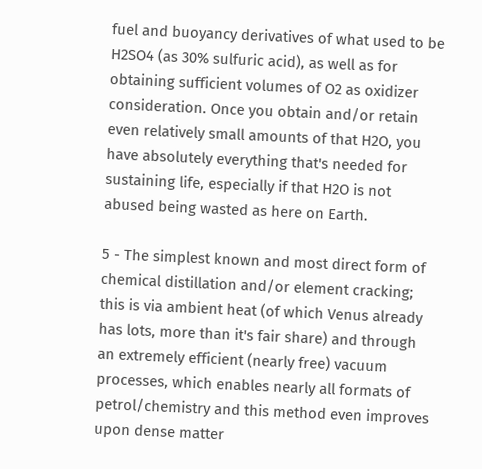fuel and buoyancy derivatives of what used to be H2SO4 (as 30% sulfuric acid), as well as for obtaining sufficient volumes of O2 as oxidizer consideration. Once you obtain and/or retain even relatively small amounts of that H2O, you have absolutely everything that's needed for sustaining life, especially if that H2O is not abused being wasted as here on Earth.

5 - The simplest known and most direct form of chemical distillation and/or element cracking; this is via ambient heat (of which Venus already has lots, more than it's fair share) and through an extremely efficient (nearly free) vacuum processes, which enables nearly all formats of petrol/chemistry and this method even improves upon dense matter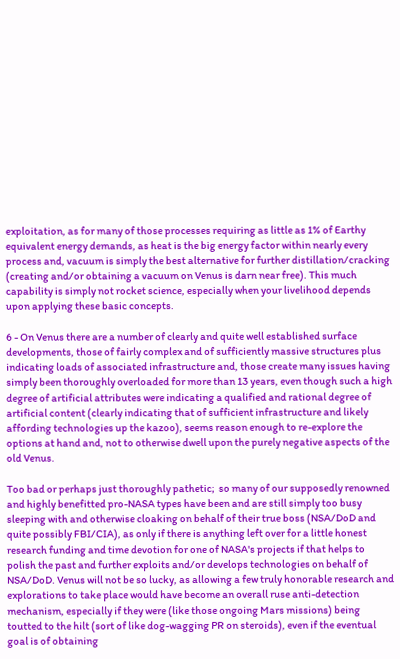exploitation, as for many of those processes requiring as little as 1% of Earthy equivalent energy demands, as heat is the big energy factor within nearly every process and, vacuum is simply the best alternative for further distillation/cracking (creating and/or obtaining a vacuum on Venus is darn near free). This much capability is simply not rocket science, especially when your livelihood depends upon applying these basic concepts.

6 - On Venus there are a number of clearly and quite well established surface developments, those of fairly complex and of sufficiently massive structures plus indicating loads of associated infrastructure and, those create many issues having simply been thoroughly overloaded for more than 13 years, even though such a high degree of artificial attributes were indicating a qualified and rational degree of artificial content (clearly indicating that of sufficient infrastructure and likely affording technologies up the kazoo), seems reason enough to re-explore the options at hand and, not to otherwise dwell upon the purely negative aspects of the old Venus.

Too bad or perhaps just thoroughly pathetic;  so many of our supposedly renowned and highly benefitted pro-NASA types have been and are still simply too busy sleeping with and otherwise cloaking on behalf of their true boss (NSA/DoD and quite possibly FBI/CIA), as only if there is anything left over for a little honest research funding and time devotion for one of NASA's projects if that helps to polish the past and further exploits and/or develops technologies on behalf of NSA/DoD. Venus will not be so lucky, as allowing a few truly honorable research and explorations to take place would have become an overall ruse anti-detection mechanism, especially if they were (like those ongoing Mars missions) being toutted to the hilt (sort of like dog-wagging PR on steroids), even if the eventual goal is of obtaining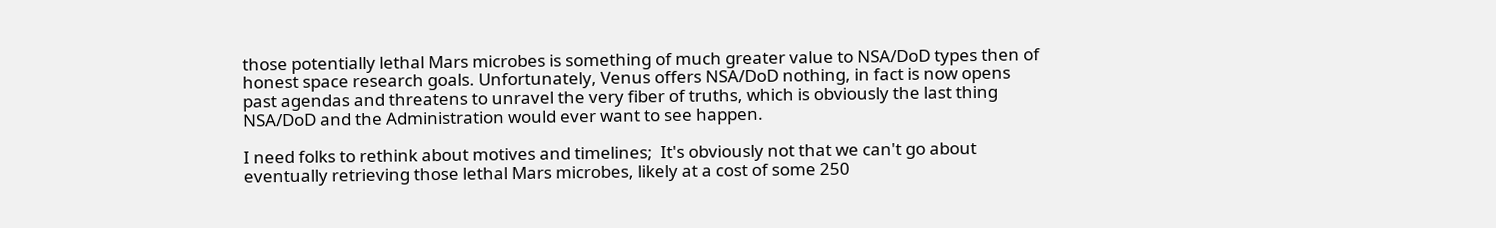those potentially lethal Mars microbes is something of much greater value to NSA/DoD types then of honest space research goals. Unfortunately, Venus offers NSA/DoD nothing, in fact is now opens past agendas and threatens to unravel the very fiber of truths, which is obviously the last thing NSA/DoD and the Administration would ever want to see happen.

I need folks to rethink about motives and timelines;  It's obviously not that we can't go about eventually retrieving those lethal Mars microbes, likely at a cost of some 250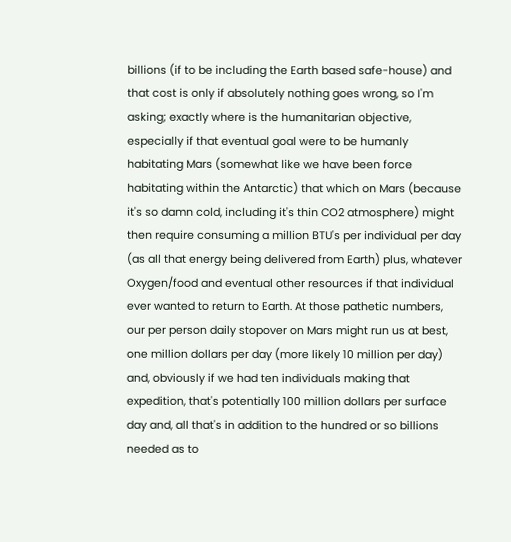billions (if to be including the Earth based safe-house) and that cost is only if absolutely nothing goes wrong, so I'm asking; exactly where is the humanitarian objective, especially if that eventual goal were to be humanly habitating Mars (somewhat like we have been force habitating within the Antarctic) that which on Mars (because it's so damn cold, including it's thin CO2 atmosphere) might then require consuming a million BTU's per individual per day (as all that energy being delivered from Earth) plus, whatever Oxygen/food and eventual other resources if that individual ever wanted to return to Earth. At those pathetic numbers, our per person daily stopover on Mars might run us at best, one million dollars per day (more likely 10 million per day) and, obviously if we had ten individuals making that expedition, that's potentially 100 million dollars per surface day and, all that's in addition to the hundred or so billions needed as to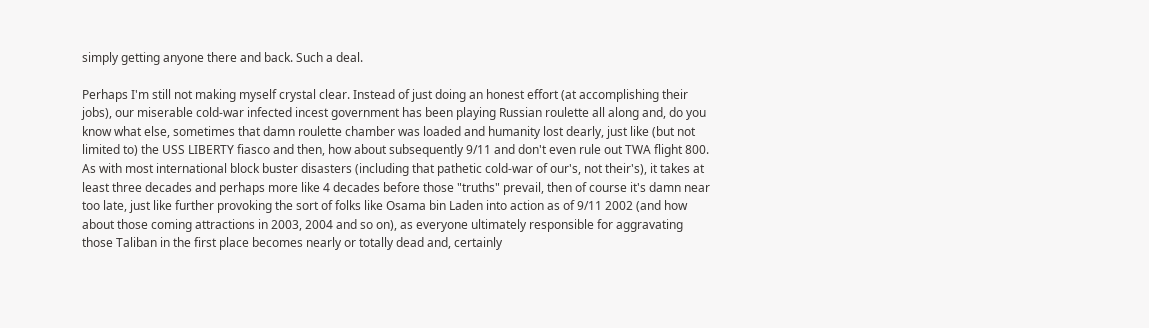simply getting anyone there and back. Such a deal.

Perhaps I'm still not making myself crystal clear. Instead of just doing an honest effort (at accomplishing their jobs), our miserable cold-war infected incest government has been playing Russian roulette all along and, do you know what else, sometimes that damn roulette chamber was loaded and humanity lost dearly, just like (but not limited to) the USS LIBERTY fiasco and then, how about subsequently 9/11 and don't even rule out TWA flight 800. As with most international block buster disasters (including that pathetic cold-war of our's, not their's), it takes at least three decades and perhaps more like 4 decades before those "truths" prevail, then of course it's damn near too late, just like further provoking the sort of folks like Osama bin Laden into action as of 9/11 2002 (and how about those coming attractions in 2003, 2004 and so on), as everyone ultimately responsible for aggravating those Taliban in the first place becomes nearly or totally dead and, certainly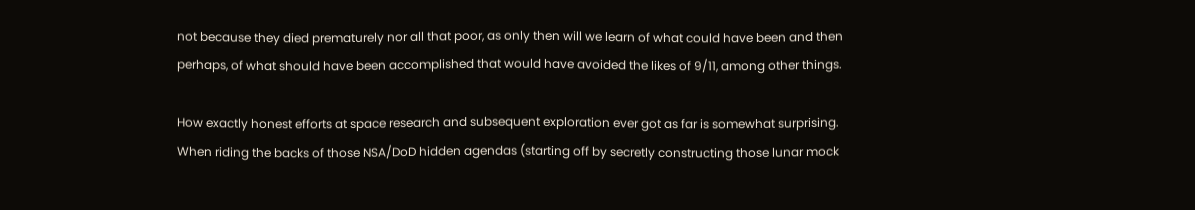not because they died prematurely nor all that poor, as only then will we learn of what could have been and then perhaps, of what should have been accomplished that would have avoided the likes of 9/11, among other things.

How exactly honest efforts at space research and subsequent exploration ever got as far is somewhat surprising. When riding the backs of those NSA/DoD hidden agendas (starting off by secretly constructing those lunar mock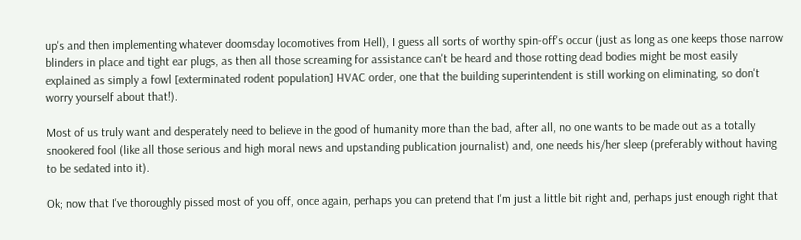up's and then implementing whatever doomsday locomotives from Hell), I guess all sorts of worthy spin-off's occur (just as long as one keeps those narrow blinders in place and tight ear plugs, as then all those screaming for assistance can't be heard and those rotting dead bodies might be most easily explained as simply a fowl [exterminated rodent population] HVAC order, one that the building superintendent is still working on eliminating, so don't worry yourself about that!).

Most of us truly want and desperately need to believe in the good of humanity more than the bad, after all, no one wants to be made out as a totally snookered fool (like all those serious and high moral news and upstanding publication journalist) and, one needs his/her sleep (preferably without having to be sedated into it).

Ok; now that I've thoroughly pissed most of you off, once again, perhaps you can pretend that I'm just a little bit right and, perhaps just enough right that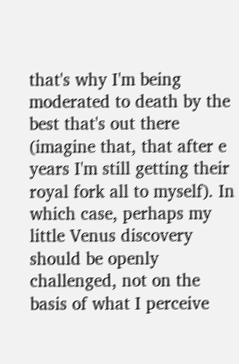that's why I'm being moderated to death by the best that's out there (imagine that, that after e years I'm still getting their royal fork all to myself). In which case, perhaps my little Venus discovery should be openly challenged, not on the basis of what I perceive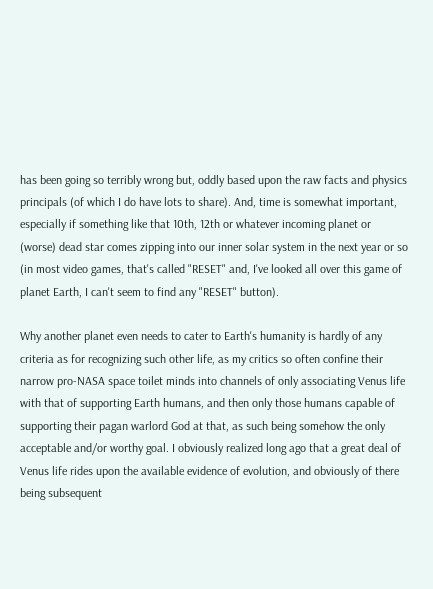has been going so terribly wrong but, oddly based upon the raw facts and physics principals (of which I do have lots to share). And, time is somewhat important, especially if something like that 10th, 12th or whatever incoming planet or (worse) dead star comes zipping into our inner solar system in the next year or so (in most video games, that's called "RESET" and, I've looked all over this game of planet Earth, I can't seem to find any "RESET" button).

Why another planet even needs to cater to Earth's humanity is hardly of any criteria as for recognizing such other life, as my critics so often confine their narrow pro-NASA space toilet minds into channels of only associating Venus life with that of supporting Earth humans, and then only those humans capable of supporting their pagan warlord God at that, as such being somehow the only acceptable and/or worthy goal. I obviously realized long ago that a great deal of Venus life rides upon the available evidence of evolution, and obviously of there being subsequent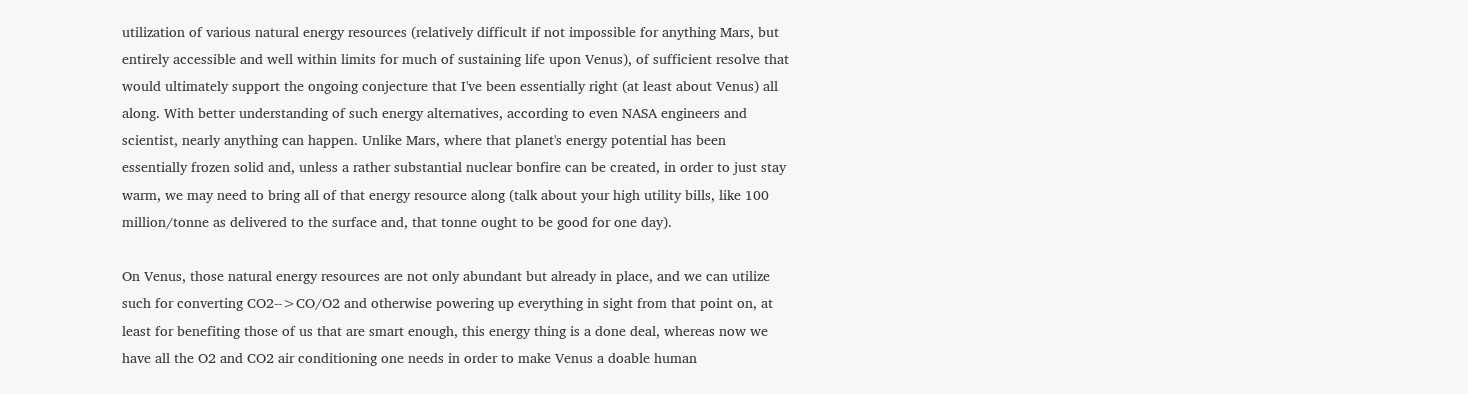utilization of various natural energy resources (relatively difficult if not impossible for anything Mars, but entirely accessible and well within limits for much of sustaining life upon Venus), of sufficient resolve that would ultimately support the ongoing conjecture that I've been essentially right (at least about Venus) all along. With better understanding of such energy alternatives, according to even NASA engineers and scientist, nearly anything can happen. Unlike Mars, where that planet's energy potential has been essentially frozen solid and, unless a rather substantial nuclear bonfire can be created, in order to just stay warm, we may need to bring all of that energy resource along (talk about your high utility bills, like 100 million/tonne as delivered to the surface and, that tonne ought to be good for one day).

On Venus, those natural energy resources are not only abundant but already in place, and we can utilize such for converting CO2-->CO/O2 and otherwise powering up everything in sight from that point on, at least for benefiting those of us that are smart enough, this energy thing is a done deal, whereas now we have all the O2 and CO2 air conditioning one needs in order to make Venus a doable human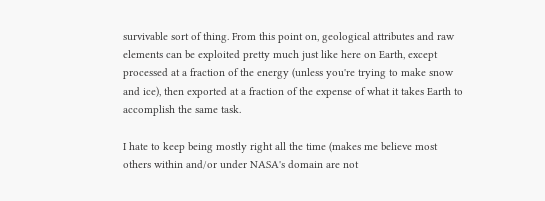survivable sort of thing. From this point on, geological attributes and raw elements can be exploited pretty much just like here on Earth, except processed at a fraction of the energy (unless you're trying to make snow and ice), then exported at a fraction of the expense of what it takes Earth to accomplish the same task.

I hate to keep being mostly right all the time (makes me believe most others within and/or under NASA's domain are not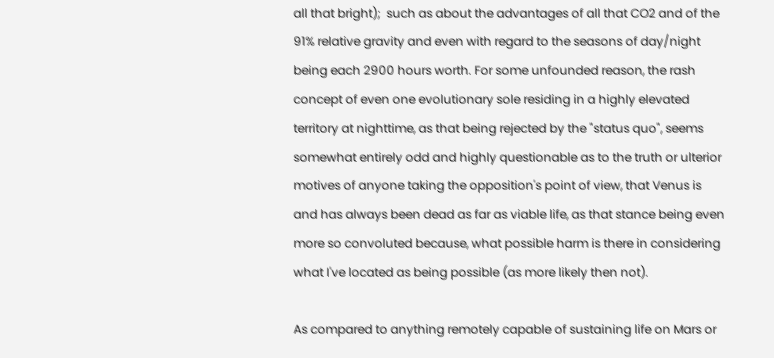all that bright);  such as about the advantages of all that CO2 and of the 91% relative gravity and even with regard to the seasons of day/night being each 2900 hours worth. For some unfounded reason, the rash concept of even one evolutionary sole residing in a highly elevated territory at nighttime, as that being rejected by the "status quo", seems somewhat entirely odd and highly questionable as to the truth or ulterior motives of anyone taking the opposition's point of view, that Venus is and has always been dead as far as viable life, as that stance being even more so convoluted because, what possible harm is there in considering what I've located as being possible (as more likely then not).

As compared to anything remotely capable of sustaining life on Mars or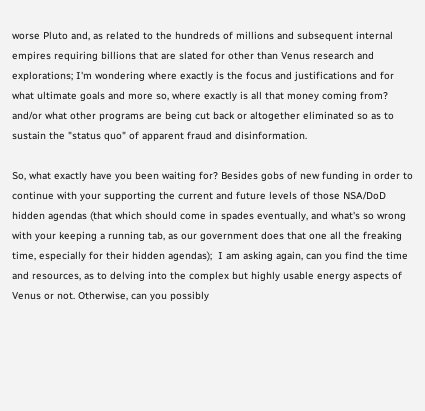worse Pluto and, as related to the hundreds of millions and subsequent internal empires requiring billions that are slated for other than Venus research and explorations; I'm wondering where exactly is the focus and justifications and for what ultimate goals and more so, where exactly is all that money coming from? and/or what other programs are being cut back or altogether eliminated so as to sustain the "status quo" of apparent fraud and disinformation.

So, what exactly have you been waiting for? Besides gobs of new funding in order to continue with your supporting the current and future levels of those NSA/DoD hidden agendas (that which should come in spades eventually, and what's so wrong with your keeping a running tab, as our government does that one all the freaking time, especially for their hidden agendas);  I am asking again, can you find the time and resources, as to delving into the complex but highly usable energy aspects of Venus or not. Otherwise, can you possibly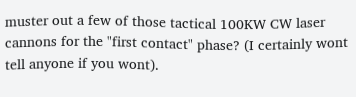muster out a few of those tactical 100KW CW laser cannons for the "first contact" phase? (I certainly wont tell anyone if you wont).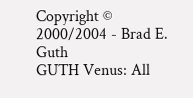Copyright © 2000/2004 - Brad E. Guth
GUTH Venus: All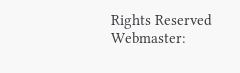Rights Reserved
Webmaster: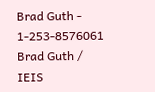Brad Guth -   1-253-8576061
Brad Guth / IEIS